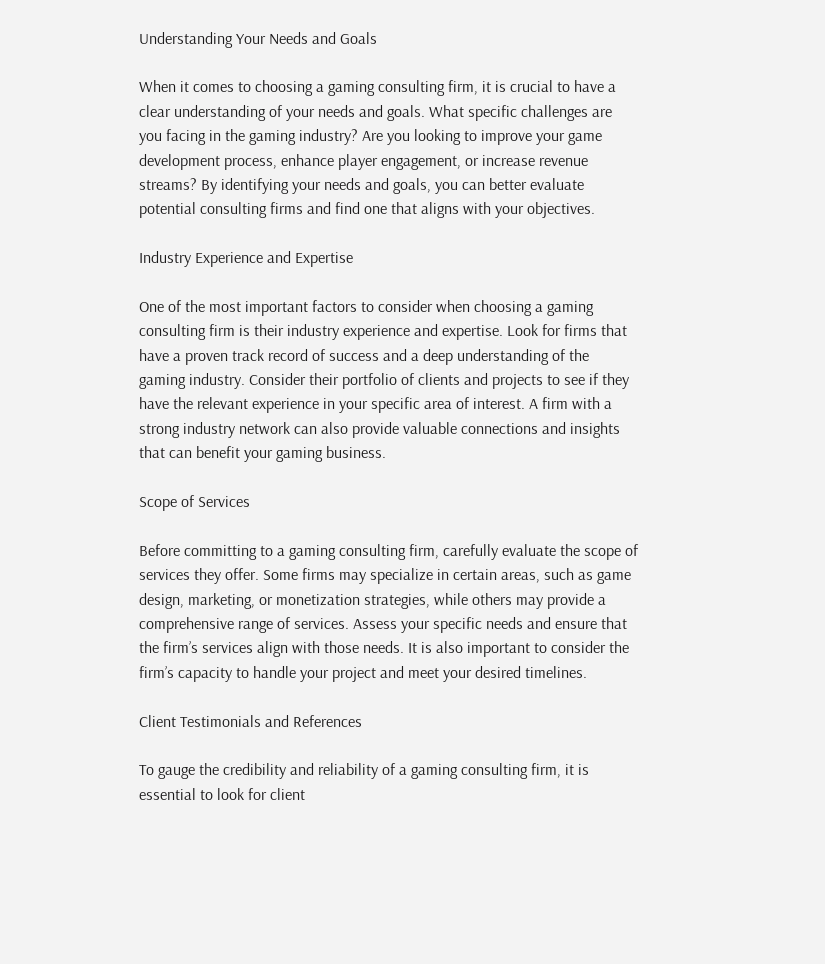Understanding Your Needs and Goals

When it comes to choosing a gaming consulting firm, it is crucial to have a clear understanding of your needs and goals. What specific challenges are you facing in the gaming industry? Are you looking to improve your game development process, enhance player engagement, or increase revenue streams? By identifying your needs and goals, you can better evaluate potential consulting firms and find one that aligns with your objectives.

Industry Experience and Expertise

One of the most important factors to consider when choosing a gaming consulting firm is their industry experience and expertise. Look for firms that have a proven track record of success and a deep understanding of the gaming industry. Consider their portfolio of clients and projects to see if they have the relevant experience in your specific area of interest. A firm with a strong industry network can also provide valuable connections and insights that can benefit your gaming business.

Scope of Services

Before committing to a gaming consulting firm, carefully evaluate the scope of services they offer. Some firms may specialize in certain areas, such as game design, marketing, or monetization strategies, while others may provide a comprehensive range of services. Assess your specific needs and ensure that the firm’s services align with those needs. It is also important to consider the firm’s capacity to handle your project and meet your desired timelines.

Client Testimonials and References

To gauge the credibility and reliability of a gaming consulting firm, it is essential to look for client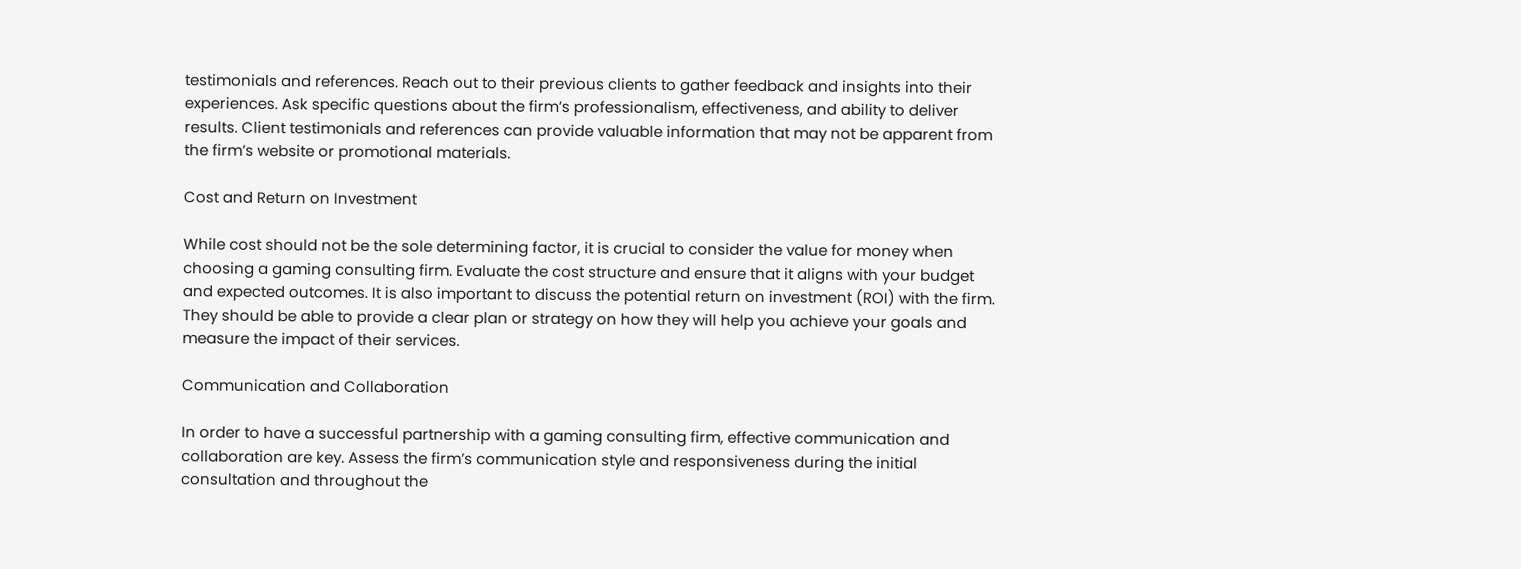testimonials and references. Reach out to their previous clients to gather feedback and insights into their experiences. Ask specific questions about the firm’s professionalism, effectiveness, and ability to deliver results. Client testimonials and references can provide valuable information that may not be apparent from the firm’s website or promotional materials.

Cost and Return on Investment

While cost should not be the sole determining factor, it is crucial to consider the value for money when choosing a gaming consulting firm. Evaluate the cost structure and ensure that it aligns with your budget and expected outcomes. It is also important to discuss the potential return on investment (ROI) with the firm. They should be able to provide a clear plan or strategy on how they will help you achieve your goals and measure the impact of their services.

Communication and Collaboration

In order to have a successful partnership with a gaming consulting firm, effective communication and collaboration are key. Assess the firm’s communication style and responsiveness during the initial consultation and throughout the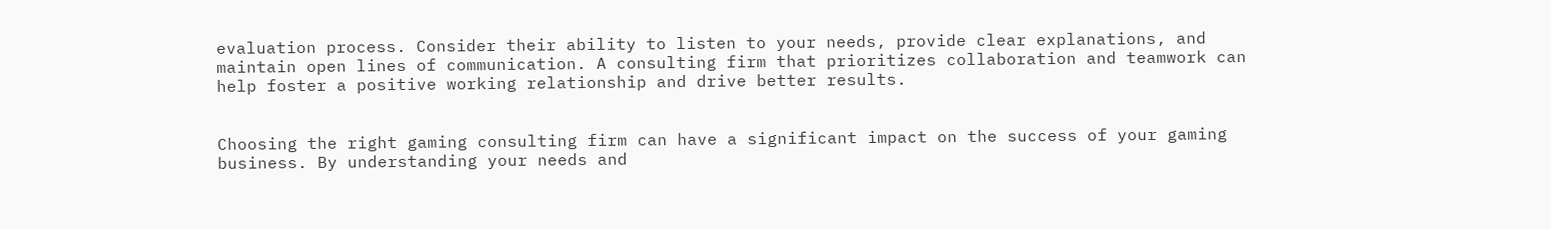evaluation process. Consider their ability to listen to your needs, provide clear explanations, and maintain open lines of communication. A consulting firm that prioritizes collaboration and teamwork can help foster a positive working relationship and drive better results.


Choosing the right gaming consulting firm can have a significant impact on the success of your gaming business. By understanding your needs and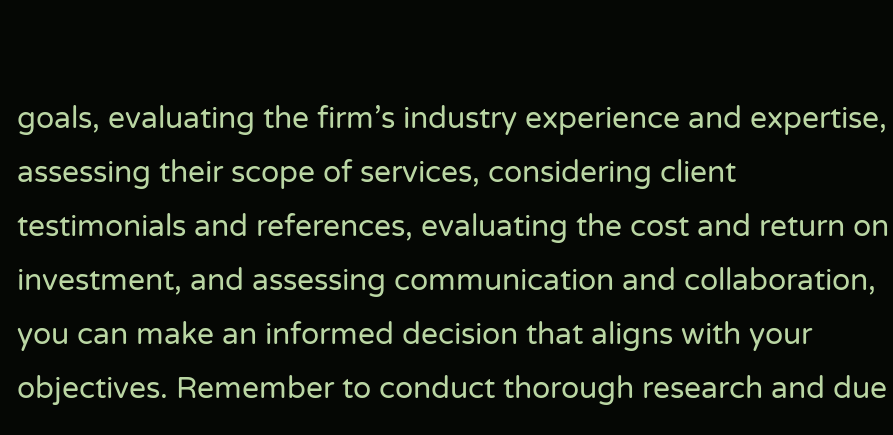goals, evaluating the firm’s industry experience and expertise, assessing their scope of services, considering client testimonials and references, evaluating the cost and return on investment, and assessing communication and collaboration, you can make an informed decision that aligns with your objectives. Remember to conduct thorough research and due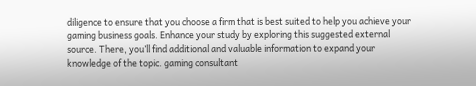diligence to ensure that you choose a firm that is best suited to help you achieve your gaming business goals. Enhance your study by exploring this suggested external source. There, you’ll find additional and valuable information to expand your knowledge of the topic. gaming consultant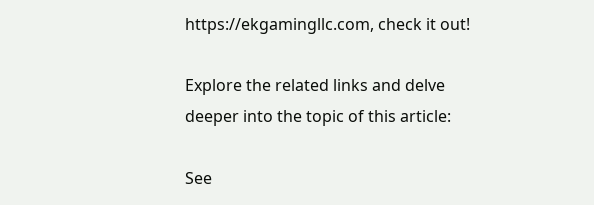https://ekgamingllc.com, check it out!

Explore the related links and delve deeper into the topic of this article:

See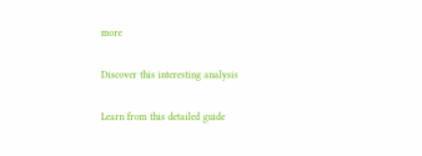more

Discover this interesting analysis

Learn from this detailed guide